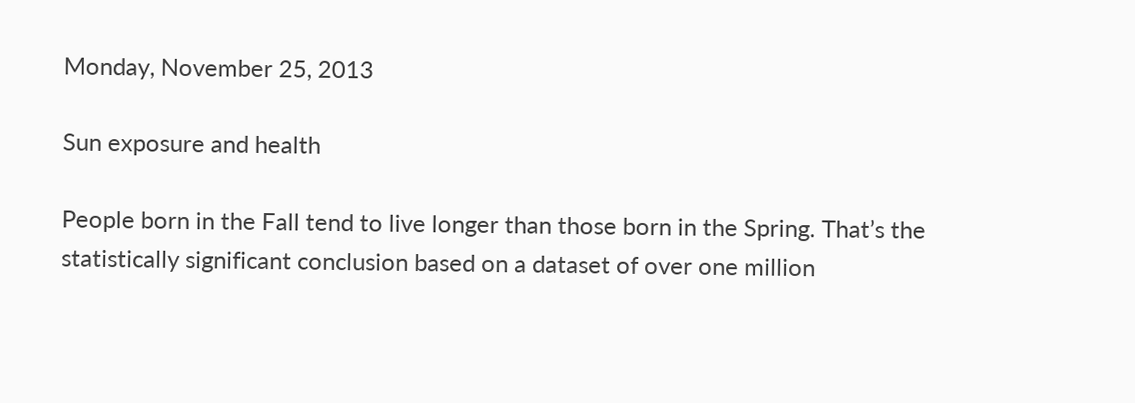Monday, November 25, 2013

Sun exposure and health

People born in the Fall tend to live longer than those born in the Spring. That’s the statistically significant conclusion based on a dataset of over one million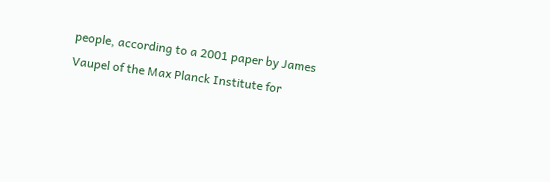people, according to a 2001 paper by James Vaupel of the Max Planck Institute for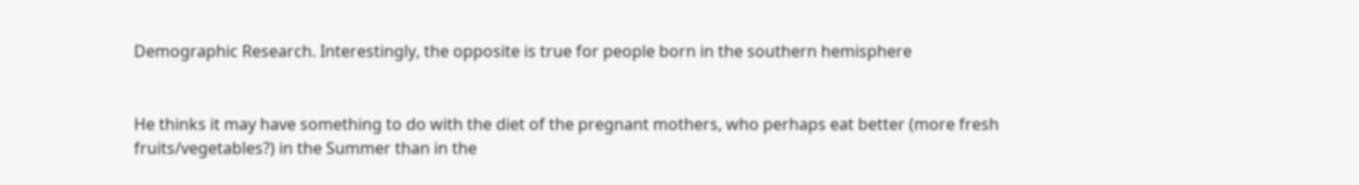Demographic Research. Interestingly, the opposite is true for people born in the southern hemisphere


He thinks it may have something to do with the diet of the pregnant mothers, who perhaps eat better (more fresh fruits/vegetables?) in the Summer than in the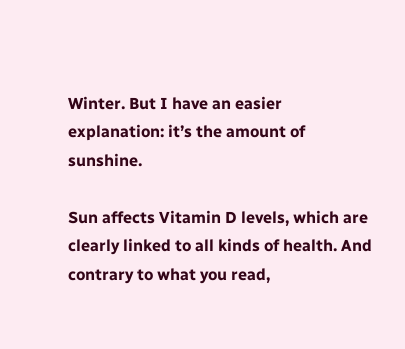Winter. But I have an easier explanation: it’s the amount of sunshine.

Sun affects Vitamin D levels, which are clearly linked to all kinds of health. And contrary to what you read,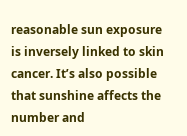reasonable sun exposure is inversely linked to skin cancer. It’s also possible that sunshine affects the number and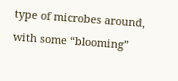type of microbes around, with some “blooming”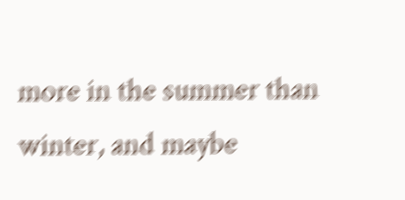more in the summer than winter, and maybe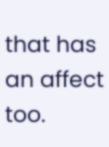that has an affect too.